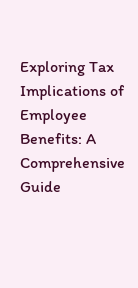Exploring Tax Implications of Employee Benefits: A Comprehensive Guide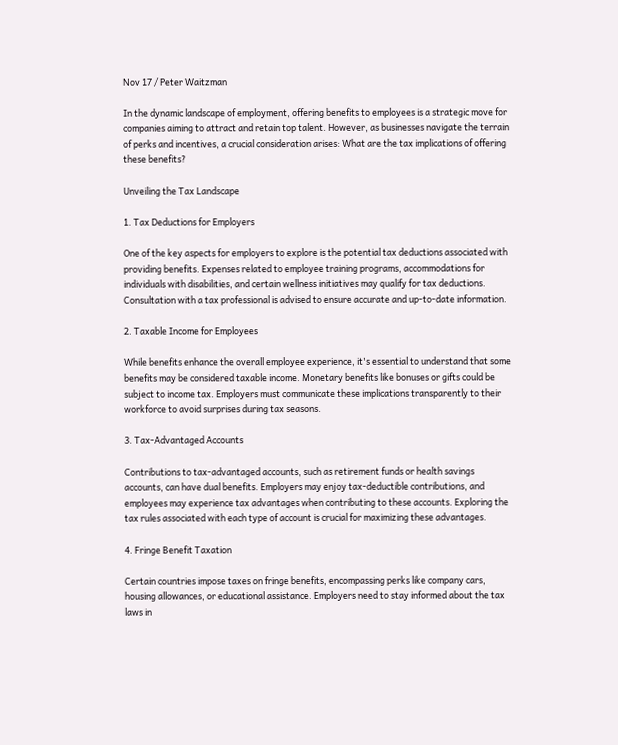Nov 17 / Peter Waitzman

In the dynamic landscape of employment, offering benefits to employees is a strategic move for companies aiming to attract and retain top talent. However, as businesses navigate the terrain of perks and incentives, a crucial consideration arises: What are the tax implications of offering these benefits?

Unveiling the Tax Landscape

1. Tax Deductions for Employers

One of the key aspects for employers to explore is the potential tax deductions associated with providing benefits. Expenses related to employee training programs, accommodations for individuals with disabilities, and certain wellness initiatives may qualify for tax deductions. Consultation with a tax professional is advised to ensure accurate and up-to-date information.

2. Taxable Income for Employees

While benefits enhance the overall employee experience, it's essential to understand that some benefits may be considered taxable income. Monetary benefits like bonuses or gifts could be subject to income tax. Employers must communicate these implications transparently to their workforce to avoid surprises during tax seasons.

3. Tax-Advantaged Accounts

Contributions to tax-advantaged accounts, such as retirement funds or health savings accounts, can have dual benefits. Employers may enjoy tax-deductible contributions, and employees may experience tax advantages when contributing to these accounts. Exploring the tax rules associated with each type of account is crucial for maximizing these advantages.

4. Fringe Benefit Taxation

Certain countries impose taxes on fringe benefits, encompassing perks like company cars, housing allowances, or educational assistance. Employers need to stay informed about the tax laws in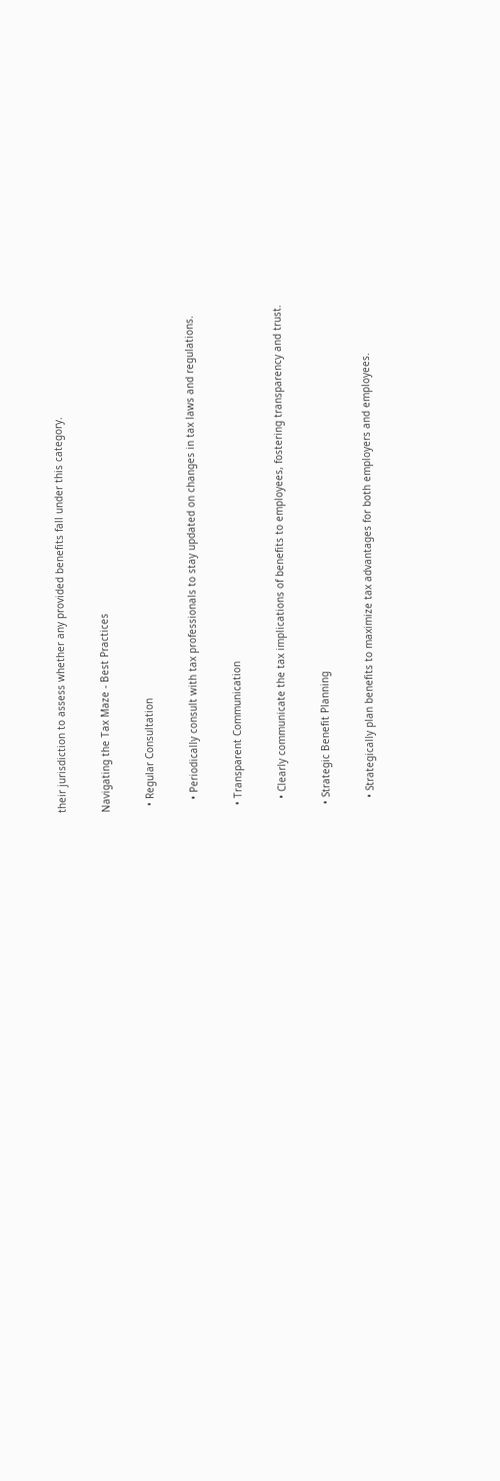their jurisdiction to assess whether any provided benefits fall under this category.

Navigating the Tax Maze - Best Practices

  • Regular Consultation

    • Periodically consult with tax professionals to stay updated on changes in tax laws and regulations.

  • Transparent Communication

    • Clearly communicate the tax implications of benefits to employees, fostering transparency and trust.

  • Strategic Benefit Planning

    • Strategically plan benefits to maximize tax advantages for both employers and employees.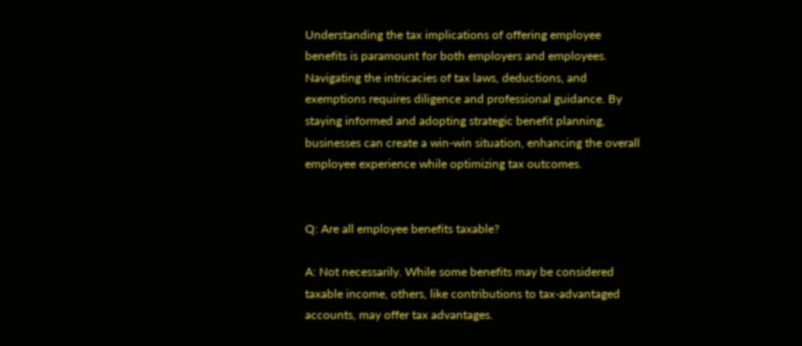Understanding the tax implications of offering employee benefits is paramount for both employers and employees. Navigating the intricacies of tax laws, deductions, and exemptions requires diligence and professional guidance. By staying informed and adopting strategic benefit planning, businesses can create a win-win situation, enhancing the overall employee experience while optimizing tax outcomes.


Q: Are all employee benefits taxable?

A: Not necessarily. While some benefits may be considered taxable income, others, like contributions to tax-advantaged accounts, may offer tax advantages.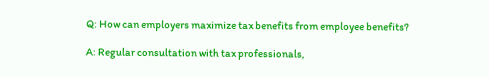Q: How can employers maximize tax benefits from employee benefits?

A: Regular consultation with tax professionals,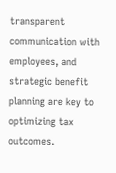transparent communication with employees, and strategic benefit planning are key to optimizing tax outcomes.